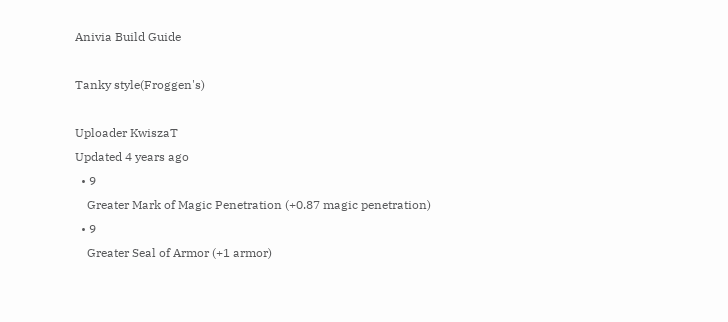Anivia Build Guide

Tanky style(Froggen's)

Uploader KwiszaT
Updated 4 years ago
  • 9
    Greater Mark of Magic Penetration (+0.87 magic penetration)
  • 9
    Greater Seal of Armor (+1 armor)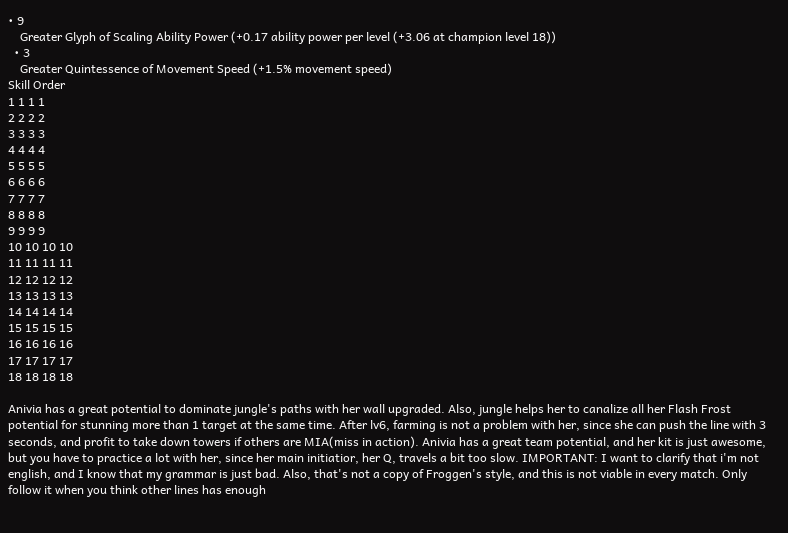• 9
    Greater Glyph of Scaling Ability Power (+0.17 ability power per level (+3.06 at champion level 18))
  • 3
    Greater Quintessence of Movement Speed (+1.5% movement speed)
Skill Order
1 1 1 1
2 2 2 2
3 3 3 3
4 4 4 4
5 5 5 5
6 6 6 6
7 7 7 7
8 8 8 8
9 9 9 9
10 10 10 10
11 11 11 11
12 12 12 12
13 13 13 13
14 14 14 14
15 15 15 15
16 16 16 16
17 17 17 17
18 18 18 18

Anivia has a great potential to dominate jungle's paths with her wall upgraded. Also, jungle helps her to canalize all her Flash Frost potential for stunning more than 1 target at the same time. After lv6, farming is not a problem with her, since she can push the line with 3 seconds, and profit to take down towers if others are MIA(miss in action). Anivia has a great team potential, and her kit is just awesome, but you have to practice a lot with her, since her main initiatior, her Q, travels a bit too slow. IMPORTANT: I want to clarify that i'm not english, and I know that my grammar is just bad. Also, that's not a copy of Froggen's style, and this is not viable in every match. Only follow it when you think other lines has enough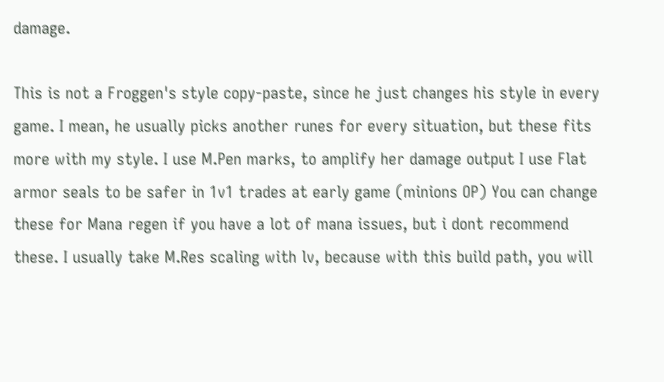damage.

This is not a Froggen's style copy-paste, since he just changes his style in every game. I mean, he usually picks another runes for every situation, but these fits more with my style. I use M.Pen marks, to amplify her damage output I use Flat armor seals to be safer in 1v1 trades at early game (minions OP) You can change these for Mana regen if you have a lot of mana issues, but i dont recommend these. I usually take M.Res scaling with lv, because with this build path, you will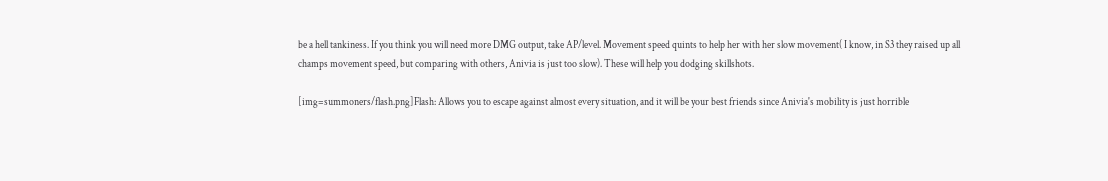be a hell tankiness. If you think you will need more DMG output, take AP/level. Movement speed quints to help her with her slow movement( I know, in S3 they raised up all champs movement speed, but comparing with others, Anivia is just too slow). These will help you dodging skillshots.

[img=summoners/flash.png]Flash: Allows you to escape against almost every situation, and it will be your best friends since Anivia's mobility is just horrible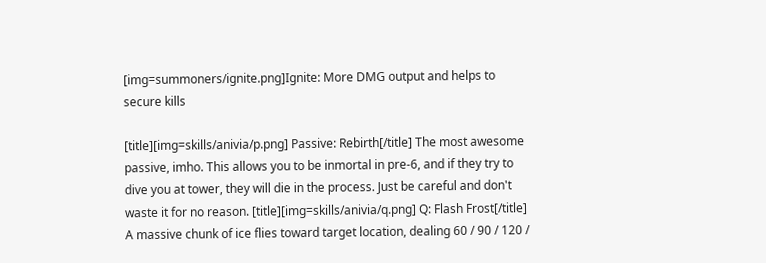[img=summoners/ignite.png]Ignite: More DMG output and helps to secure kills

[title][img=skills/anivia/p.png] Passive: Rebirth[/title] The most awesome passive, imho. This allows you to be inmortal in pre-6, and if they try to dive you at tower, they will die in the process. Just be careful and don't waste it for no reason. [title][img=skills/anivia/q.png] Q: Flash Frost[/title] A massive chunk of ice flies toward target location, dealing 60 / 90 / 120 /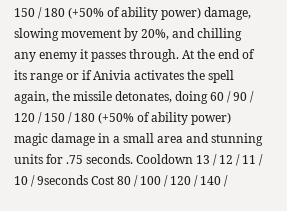150 / 180 (+50% of ability power) damage, slowing movement by 20%, and chilling any enemy it passes through. At the end of its range or if Anivia activates the spell again, the missile detonates, doing 60 / 90 / 120 / 150 / 180 (+50% of ability power) magic damage in a small area and stunning units for .75 seconds. Cooldown 13 / 12 / 11 / 10 / 9seconds Cost 80 / 100 / 120 / 140 /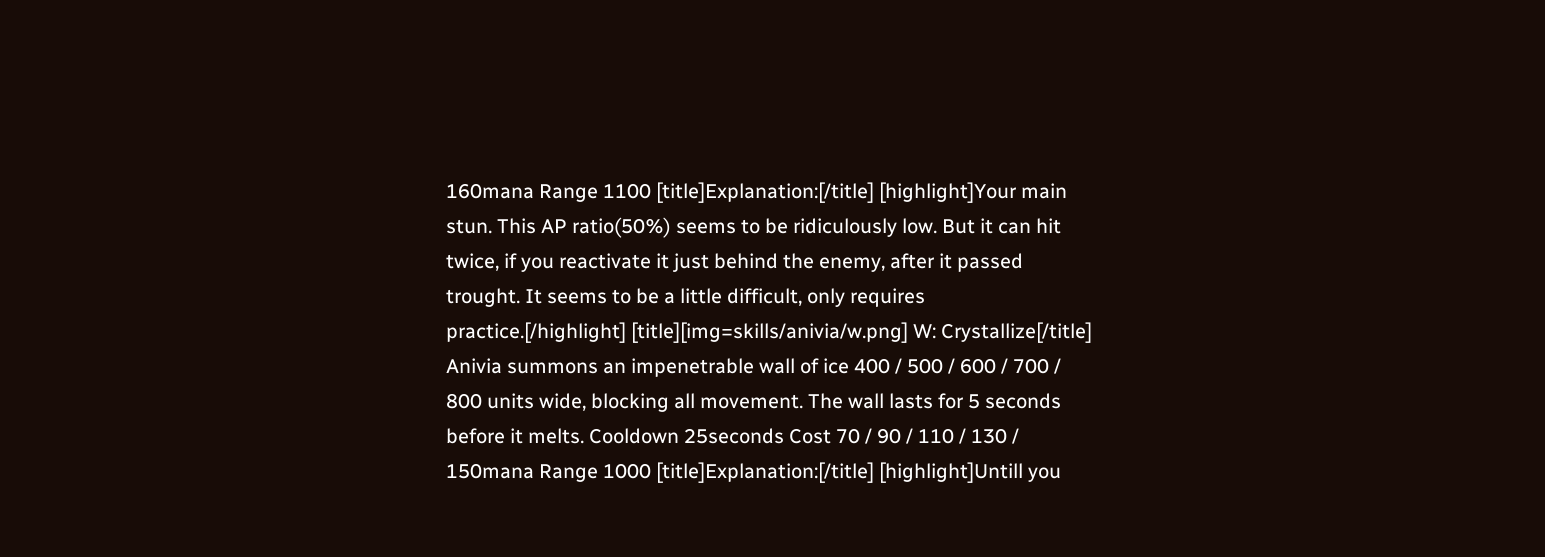160mana Range 1100 [title]Explanation:[/title] [highlight]Your main stun. This AP ratio(50%) seems to be ridiculously low. But it can hit twice, if you reactivate it just behind the enemy, after it passed trought. It seems to be a little difficult, only requires practice.[/highlight] [title][img=skills/anivia/w.png] W: Crystallize[/title] Anivia summons an impenetrable wall of ice 400 / 500 / 600 / 700 / 800 units wide, blocking all movement. The wall lasts for 5 seconds before it melts. Cooldown 25seconds Cost 70 / 90 / 110 / 130 / 150mana Range 1000 [title]Explanation:[/title] [highlight]Untill you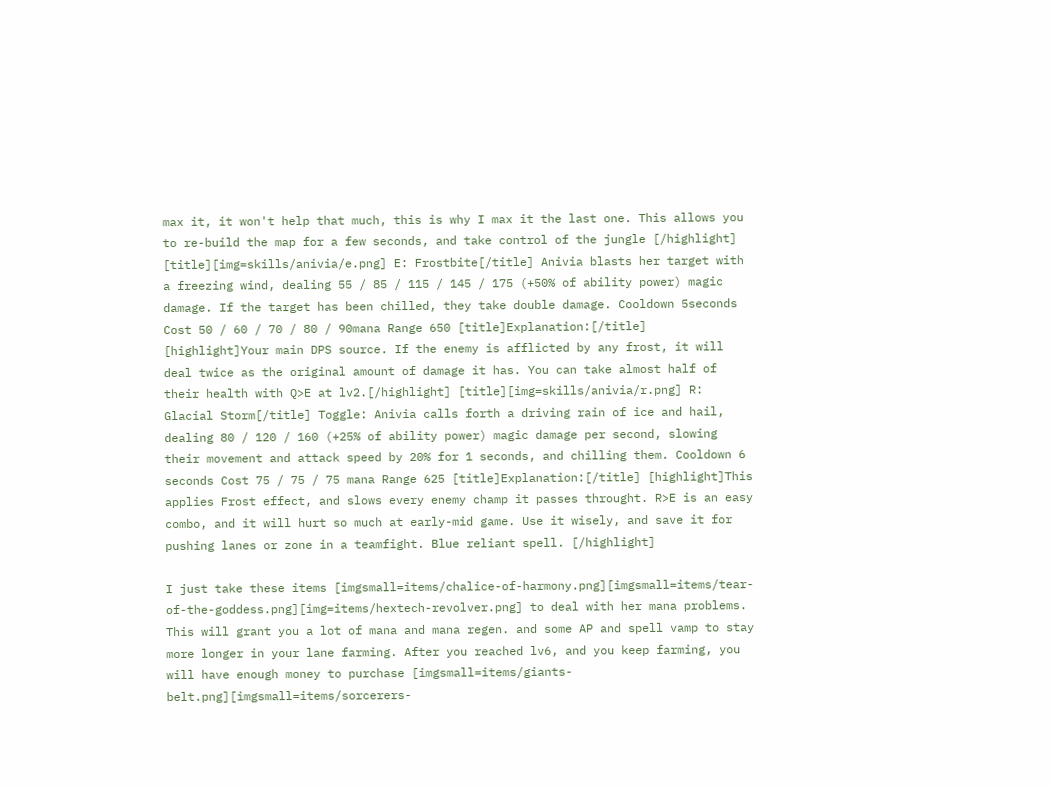max it, it won't help that much, this is why I max it the last one. This allows you to re-build the map for a few seconds, and take control of the jungle [/highlight] [title][img=skills/anivia/e.png] E: Frostbite[/title] Anivia blasts her target with a freezing wind, dealing 55 / 85 / 115 / 145 / 175 (+50% of ability power) magic damage. If the target has been chilled, they take double damage. Cooldown 5seconds Cost 50 / 60 / 70 / 80 / 90mana Range 650 [title]Explanation:[/title] [highlight]Your main DPS source. If the enemy is afflicted by any frost, it will deal twice as the original amount of damage it has. You can take almost half of their health with Q>E at lv2.[/highlight] [title][img=skills/anivia/r.png] R: Glacial Storm[/title] Toggle: Anivia calls forth a driving rain of ice and hail, dealing 80 / 120 / 160 (+25% of ability power) magic damage per second, slowing their movement and attack speed by 20% for 1 seconds, and chilling them. Cooldown 6 seconds Cost 75 / 75 / 75 mana Range 625 [title]Explanation:[/title] [highlight]This applies Frost effect, and slows every enemy champ it passes throught. R>E is an easy combo, and it will hurt so much at early-mid game. Use it wisely, and save it for pushing lanes or zone in a teamfight. Blue reliant spell. [/highlight]

I just take these items [imgsmall=items/chalice-of-harmony.png][imgsmall=items/tear-of-the-goddess.png][img=items/hextech-revolver.png] to deal with her mana problems. This will grant you a lot of mana and mana regen. and some AP and spell vamp to stay more longer in your lane farming. After you reached lv6, and you keep farming, you will have enough money to purchase [imgsmall=items/giants-belt.png][imgsmall=items/sorcerers-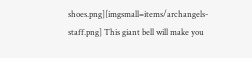shoes.png][imgsmall=items/archangels-staff.png] This giant bell will make you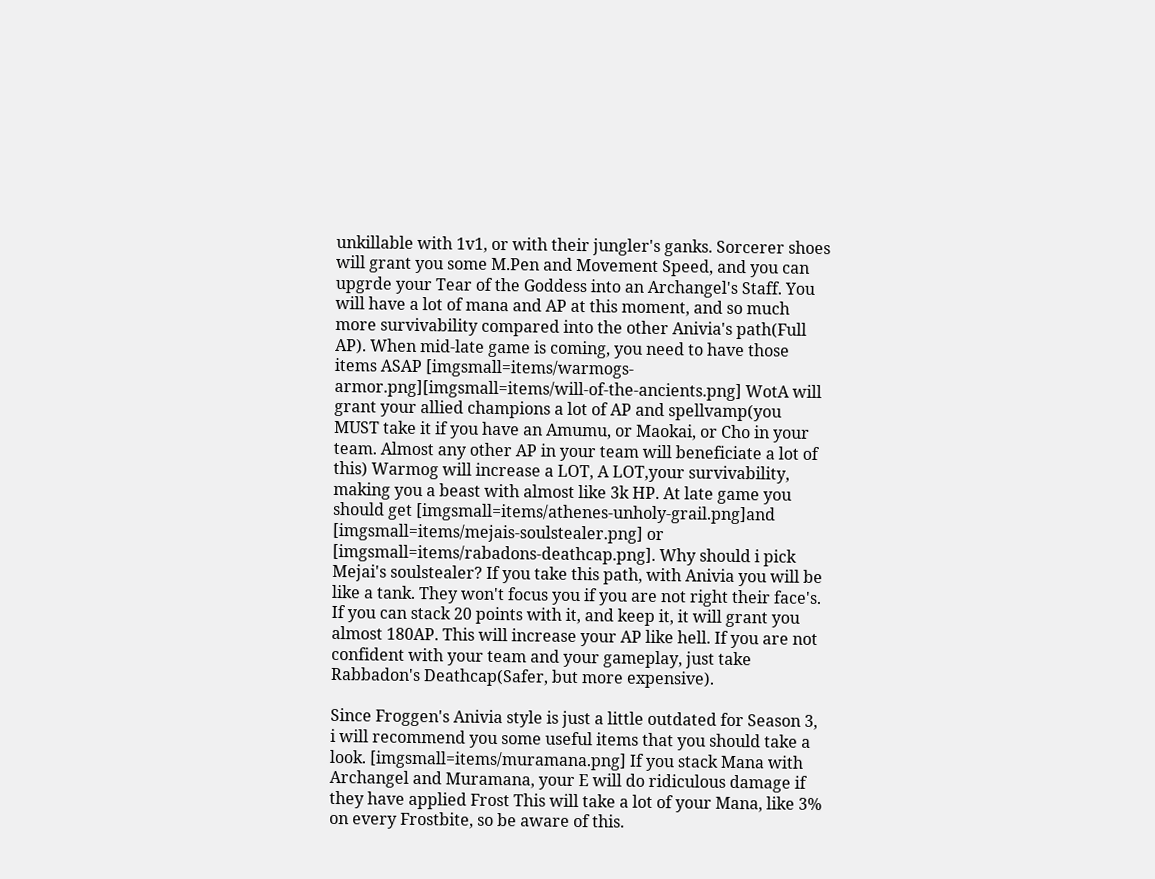unkillable with 1v1, or with their jungler's ganks. Sorcerer shoes will grant you some M.Pen and Movement Speed, and you can upgrde your Tear of the Goddess into an Archangel's Staff. You will have a lot of mana and AP at this moment, and so much more survivability compared into the other Anivia's path(Full AP). When mid-late game is coming, you need to have those items ASAP [imgsmall=items/warmogs-armor.png][imgsmall=items/will-of-the-ancients.png] WotA will grant your allied champions a lot of AP and spellvamp(you MUST take it if you have an Amumu, or Maokai, or Cho in your team. Almost any other AP in your team will beneficiate a lot of this) Warmog will increase a LOT, A LOT,your survivability, making you a beast with almost like 3k HP. At late game you should get [imgsmall=items/athenes-unholy-grail.png]and [imgsmall=items/mejais-soulstealer.png] or [imgsmall=items/rabadons-deathcap.png]. Why should i pick Mejai's soulstealer? If you take this path, with Anivia you will be like a tank. They won't focus you if you are not right their face's. If you can stack 20 points with it, and keep it, it will grant you almost 180AP. This will increase your AP like hell. If you are not confident with your team and your gameplay, just take Rabbadon's Deathcap(Safer, but more expensive).

Since Froggen's Anivia style is just a little outdated for Season 3, i will recommend you some useful items that you should take a look. [imgsmall=items/muramana.png] If you stack Mana with Archangel and Muramana, your E will do ridiculous damage if they have applied Frost This will take a lot of your Mana, like 3% on every Frostbite, so be aware of this.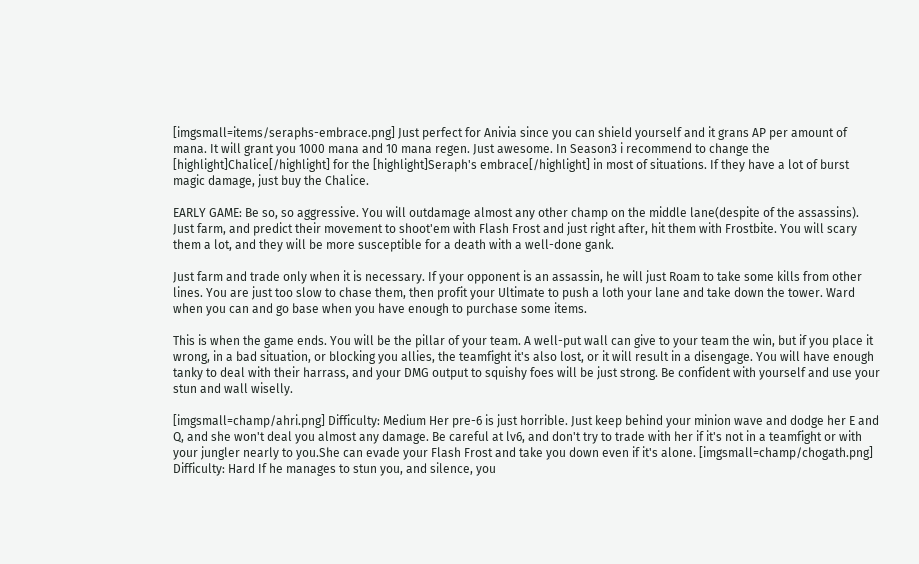[imgsmall=items/seraphs-embrace.png] Just perfect for Anivia since you can shield yourself and it grans AP per amount of mana. It will grant you 1000 mana and 10 mana regen. Just awesome. In Season3 i recommend to change the [highlight]Chalice[/highlight] for the [highlight]Seraph's embrace[/highlight] in most of situations. If they have a lot of burst magic damage, just buy the Chalice.

EARLY GAME: Be so, so aggressive. You will outdamage almost any other champ on the middle lane(despite of the assassins). Just farm, and predict their movement to shoot'em with Flash Frost and just right after, hit them with Frostbite. You will scary them a lot, and they will be more susceptible for a death with a well-done gank.

Just farm and trade only when it is necessary. If your opponent is an assassin, he will just Roam to take some kills from other lines. You are just too slow to chase them, then profit your Ultimate to push a loth your lane and take down the tower. Ward when you can and go base when you have enough to purchase some items.

This is when the game ends. You will be the pillar of your team. A well-put wall can give to your team the win, but if you place it wrong, in a bad situation, or blocking you allies, the teamfight it's also lost, or it will result in a disengage. You will have enough tanky to deal with their harrass, and your DMG output to squishy foes will be just strong. Be confident with yourself and use your stun and wall wiselly.

[imgsmall=champ/ahri.png] Difficulty: Medium Her pre-6 is just horrible. Just keep behind your minion wave and dodge her E and Q, and she won't deal you almost any damage. Be careful at lv6, and don't try to trade with her if it's not in a teamfight or with your jungler nearly to you.She can evade your Flash Frost and take you down even if it's alone. [imgsmall=champ/chogath.png] Difficulty: Hard If he manages to stun you, and silence, you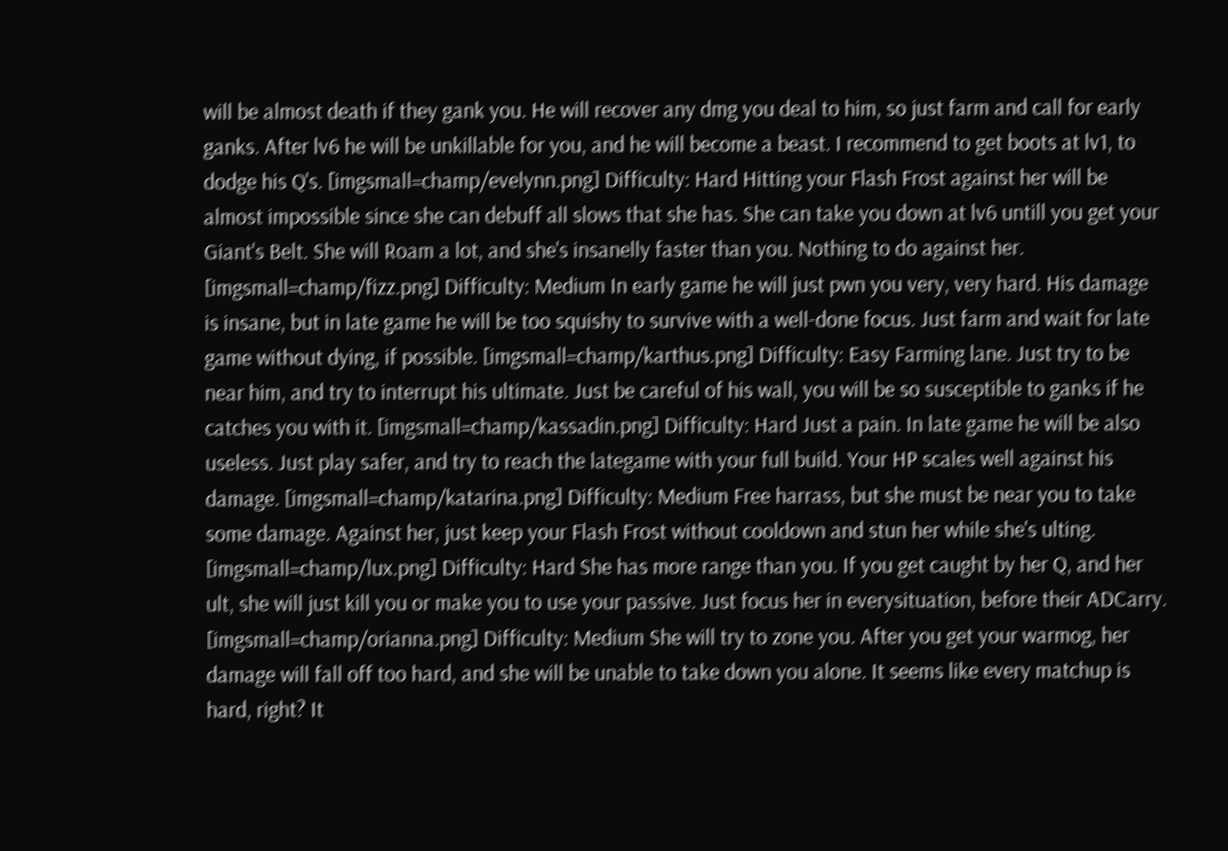will be almost death if they gank you. He will recover any dmg you deal to him, so just farm and call for early ganks. After lv6 he will be unkillable for you, and he will become a beast. I recommend to get boots at lv1, to dodge his Q's. [imgsmall=champ/evelynn.png] Difficulty: Hard Hitting your Flash Frost against her will be almost impossible since she can debuff all slows that she has. She can take you down at lv6 untill you get your Giant's Belt. She will Roam a lot, and she's insanelly faster than you. Nothing to do against her. [imgsmall=champ/fizz.png] Difficulty: Medium In early game he will just pwn you very, very hard. His damage is insane, but in late game he will be too squishy to survive with a well-done focus. Just farm and wait for late game without dying, if possible. [imgsmall=champ/karthus.png] Difficulty: Easy Farming lane. Just try to be near him, and try to interrupt his ultimate. Just be careful of his wall, you will be so susceptible to ganks if he catches you with it. [imgsmall=champ/kassadin.png] Difficulty: Hard Just a pain. In late game he will be also useless. Just play safer, and try to reach the lategame with your full build. Your HP scales well against his damage. [imgsmall=champ/katarina.png] Difficulty: Medium Free harrass, but she must be near you to take some damage. Against her, just keep your Flash Frost without cooldown and stun her while she's ulting. [imgsmall=champ/lux.png] Difficulty: Hard She has more range than you. If you get caught by her Q, and her ult, she will just kill you or make you to use your passive. Just focus her in everysituation, before their ADCarry. [imgsmall=champ/orianna.png] Difficulty: Medium She will try to zone you. After you get your warmog, her damage will fall off too hard, and she will be unable to take down you alone. It seems like every matchup is hard, right? It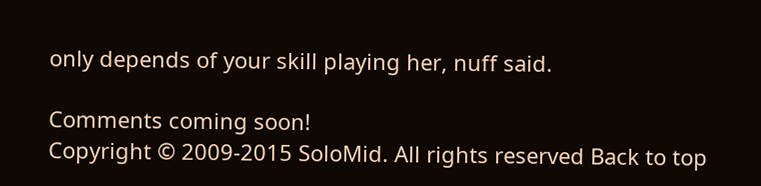only depends of your skill playing her, nuff said.

Comments coming soon!
Copyright © 2009-2015 SoloMid. All rights reserved Back to top